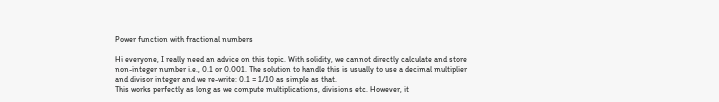Power function with fractional numbers

Hi everyone, I really need an advice on this topic. With solidity, we cannot directly calculate and store non-integer number i.e., 0.1 or 0.001. The solution to handle this is usually to use a decimal multiplier and divisor integer and we re-write: 0.1 = 1/10 as simple as that.
This works perfectly as long as we compute multiplications, divisions etc. However, it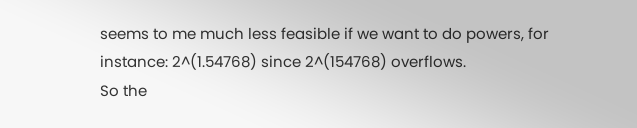seems to me much less feasible if we want to do powers, for instance: 2^(1.54768) since 2^(154768) overflows.
So the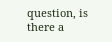question, is there a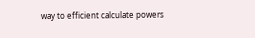way to efficient calculate powers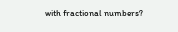with fractional numbers?